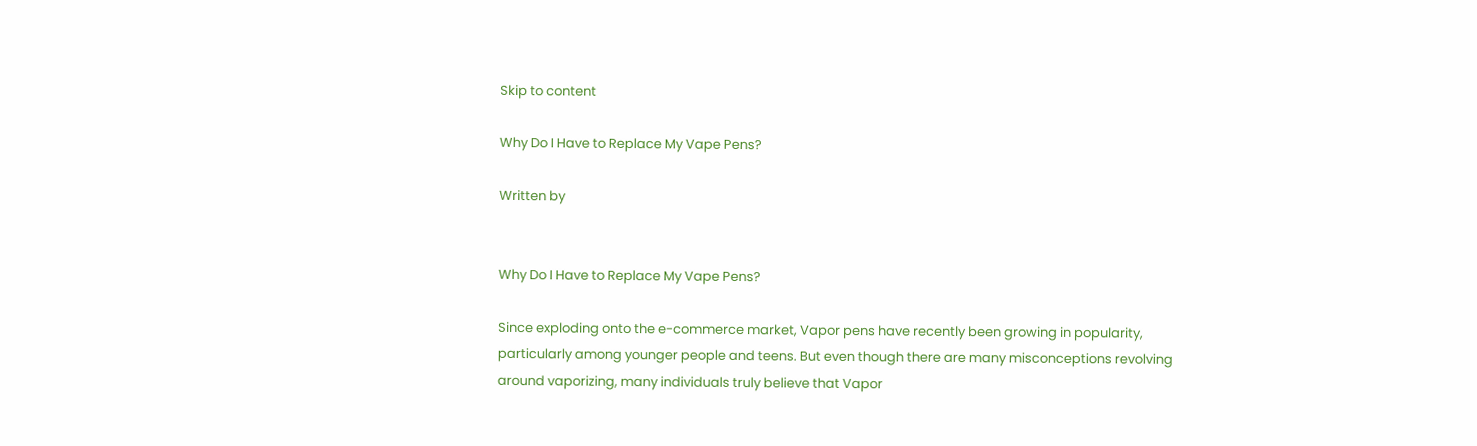Skip to content

Why Do I Have to Replace My Vape Pens?

Written by


Why Do I Have to Replace My Vape Pens?

Since exploding onto the e-commerce market, Vapor pens have recently been growing in popularity, particularly among younger people and teens. But even though there are many misconceptions revolving around vaporizing, many individuals truly believe that Vapor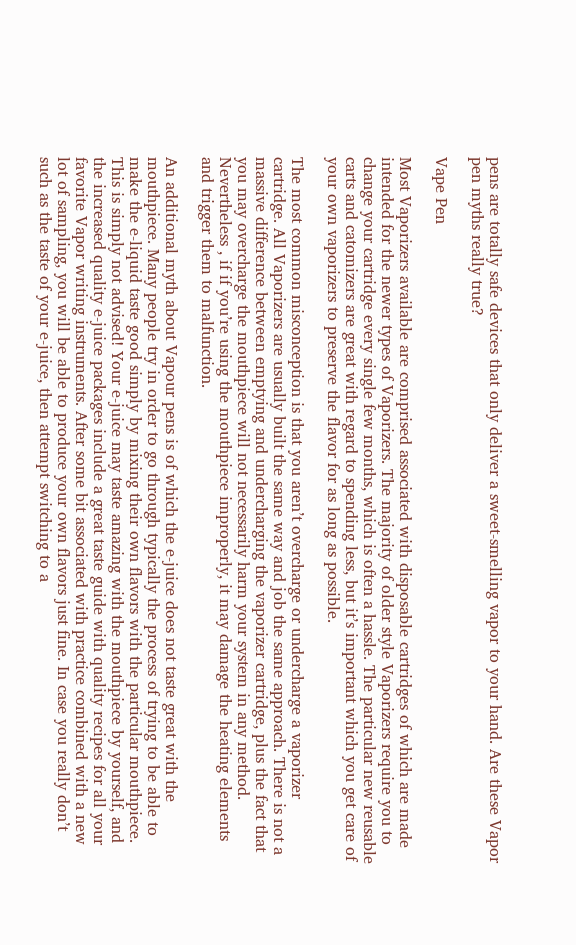pens are totally safe devices that only deliver a sweet-smelling vapor to your hand. Are these Vapor pen myths really true?

Vape Pen

Most Vaporizers available are comprised associated with disposable cartridges of which are made intended for the newer types of Vaporizers. The majority of older style Vaporizers require you to change your cartridge every single few months, which is often a hassle. The particular new reusable carts and catomizers are great with regard to spending less, but it’s important which you get care of your own vaporizers to preserve the flavor for as long as possible.

The most common misconception is that you aren’t overcharge or undercharge a vaporizer cartridge. All Vaporizers are usually built the same way and job the same approach. There is not a massive difference between emptying and undercharging the vaporizer cartridge, plus the fact that you may overcharge the mouthpiece will not necessarily harm your system in any method. Nevertheless , if if you’re using the mouthpiece improperly, it may damage the heating elements and trigger them to malfunction.

An additional myth about Vapour pens is of which the e-juice does not taste great with the mouthpiece. Many people try in order to go through typically the process of trying to be able to make the e-liquid taste good simply by mixing their own flavors with the particular mouthpiece. This is simply not advised! Your e-juice may taste amazing with the mouthpiece by yourself, and the increased quality e-juice packages include a great taste guide with quality recipes for all your favorite Vapor writing instruments. After some bit associated with practice combined with a new lot of sampling, you will be able to produce your own flavors just fine. In case you really don’t such as the taste of your e-juice, then attempt switching to a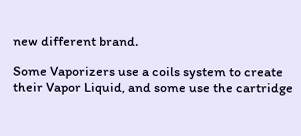new different brand.

Some Vaporizers use a coils system to create their Vapor Liquid, and some use the cartridge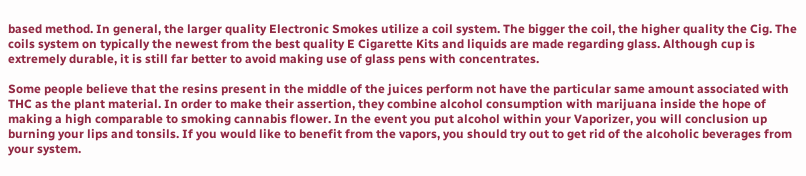based method. In general, the larger quality Electronic Smokes utilize a coil system. The bigger the coil, the higher quality the Cig. The coils system on typically the newest from the best quality E Cigarette Kits and liquids are made regarding glass. Although cup is extremely durable, it is still far better to avoid making use of glass pens with concentrates.

Some people believe that the resins present in the middle of the juices perform not have the particular same amount associated with THC as the plant material. In order to make their assertion, they combine alcohol consumption with marijuana inside the hope of making a high comparable to smoking cannabis flower. In the event you put alcohol within your Vaporizer, you will conclusion up burning your lips and tonsils. If you would like to benefit from the vapors, you should try out to get rid of the alcoholic beverages from your system.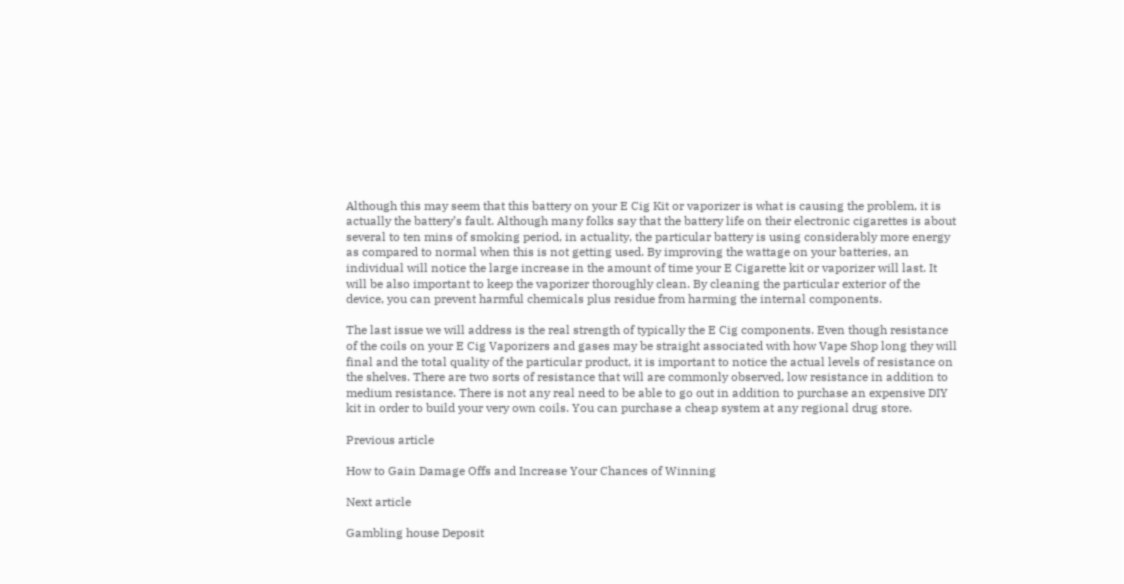Although this may seem that this battery on your E Cig Kit or vaporizer is what is causing the problem, it is actually the battery’s fault. Although many folks say that the battery life on their electronic cigarettes is about several to ten mins of smoking period, in actuality, the particular battery is using considerably more energy as compared to normal when this is not getting used. By improving the wattage on your batteries, an individual will notice the large increase in the amount of time your E Cigarette kit or vaporizer will last. It will be also important to keep the vaporizer thoroughly clean. By cleaning the particular exterior of the device, you can prevent harmful chemicals plus residue from harming the internal components.

The last issue we will address is the real strength of typically the E Cig components. Even though resistance of the coils on your E Cig Vaporizers and gases may be straight associated with how Vape Shop long they will final and the total quality of the particular product, it is important to notice the actual levels of resistance on the shelves. There are two sorts of resistance that will are commonly observed, low resistance in addition to medium resistance. There is not any real need to be able to go out in addition to purchase an expensive DIY kit in order to build your very own coils. You can purchase a cheap system at any regional drug store.

Previous article

How to Gain Damage Offs and Increase Your Chances of Winning

Next article

Gambling house Deposit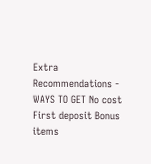Extra Recommendations - WAYS TO GET No cost First deposit Bonus items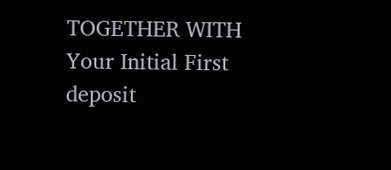TOGETHER WITH Your Initial First deposit